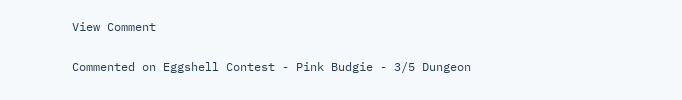View Comment

Commented on Eggshell Contest - Pink Budgie - 3/5 Dungeon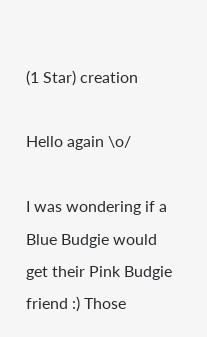(1 Star) creation

Hello again \o/

I was wondering if a Blue Budgie would get their Pink Budgie friend :) Those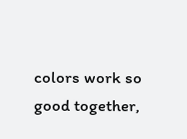colors work so good together,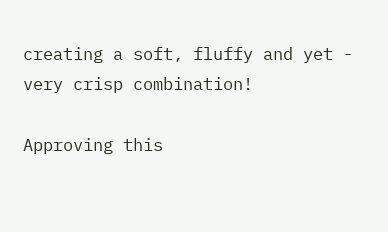creating a soft, fluffy and yet - very crisp combination!

Approving this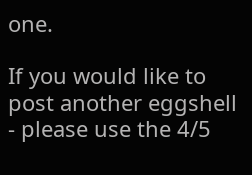one.

If you would like to post another eggshell - please use the 4/5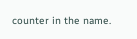counter in the name.